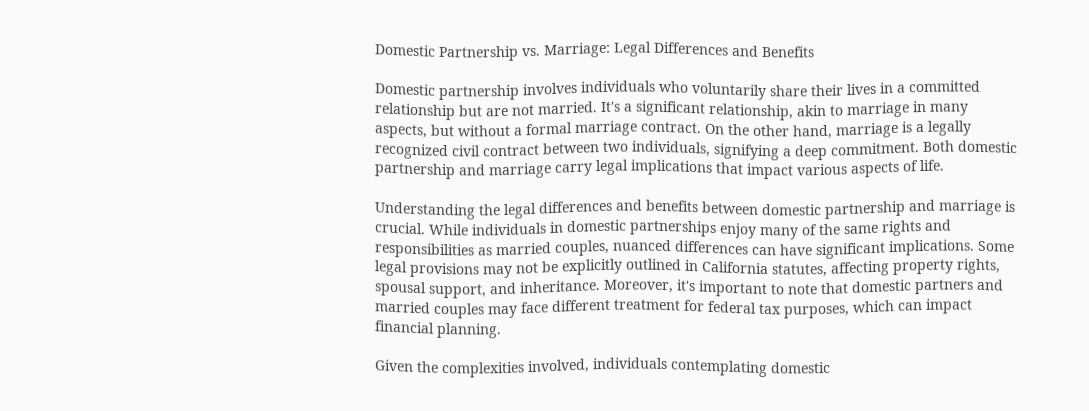Domestic Partnership vs. Marriage: Legal Differences and Benefits

Domestic partnership involves individuals who voluntarily share their lives in a committed relationship but are not married. It's a significant relationship, akin to marriage in many aspects, but without a formal marriage contract. On the other hand, marriage is a legally recognized civil contract between two individuals, signifying a deep commitment. Both domestic partnership and marriage carry legal implications that impact various aspects of life.

Understanding the legal differences and benefits between domestic partnership and marriage is crucial. While individuals in domestic partnerships enjoy many of the same rights and responsibilities as married couples, nuanced differences can have significant implications. Some legal provisions may not be explicitly outlined in California statutes, affecting property rights, spousal support, and inheritance. Moreover, it's important to note that domestic partners and married couples may face different treatment for federal tax purposes, which can impact financial planning.

Given the complexities involved, individuals contemplating domestic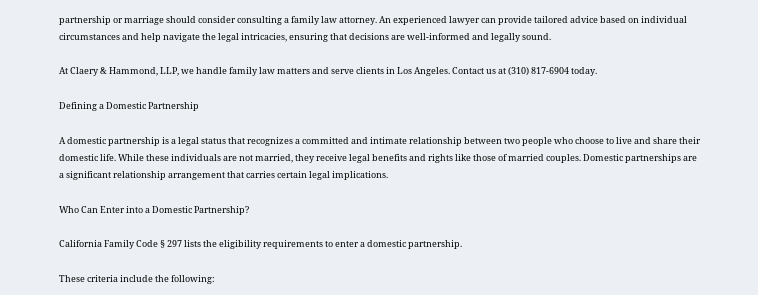partnership or marriage should consider consulting a family law attorney. An experienced lawyer can provide tailored advice based on individual circumstances and help navigate the legal intricacies, ensuring that decisions are well-informed and legally sound.

At Claery & Hammond, LLP, we handle family law matters and serve clients in Los Angeles. Contact us at (310) 817-6904 today.

Defining a Domestic Partnership

A domestic partnership is a legal status that recognizes a committed and intimate relationship between two people who choose to live and share their domestic life. While these individuals are not married, they receive legal benefits and rights like those of married couples. Domestic partnerships are a significant relationship arrangement that carries certain legal implications.

Who Can Enter into a Domestic Partnership?

California Family Code § 297 lists the eligibility requirements to enter a domestic partnership.

These criteria include the following: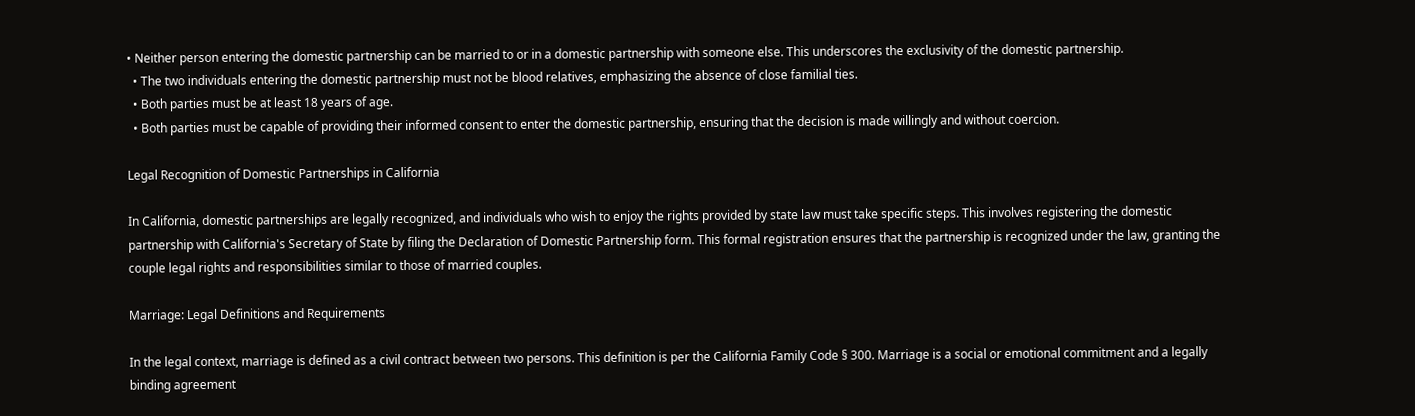• Neither person entering the domestic partnership can be married to or in a domestic partnership with someone else. This underscores the exclusivity of the domestic partnership.
  • The two individuals entering the domestic partnership must not be blood relatives, emphasizing the absence of close familial ties.
  • Both parties must be at least 18 years of age.
  • Both parties must be capable of providing their informed consent to enter the domestic partnership, ensuring that the decision is made willingly and without coercion.

Legal Recognition of Domestic Partnerships in California

In California, domestic partnerships are legally recognized, and individuals who wish to enjoy the rights provided by state law must take specific steps. This involves registering the domestic partnership with California's Secretary of State by filing the Declaration of Domestic Partnership form. This formal registration ensures that the partnership is recognized under the law, granting the couple legal rights and responsibilities similar to those of married couples.

Marriage: Legal Definitions and Requirements

In the legal context, marriage is defined as a civil contract between two persons. This definition is per the California Family Code § 300. Marriage is a social or emotional commitment and a legally binding agreement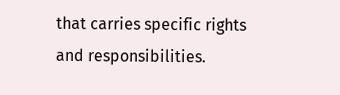that carries specific rights and responsibilities.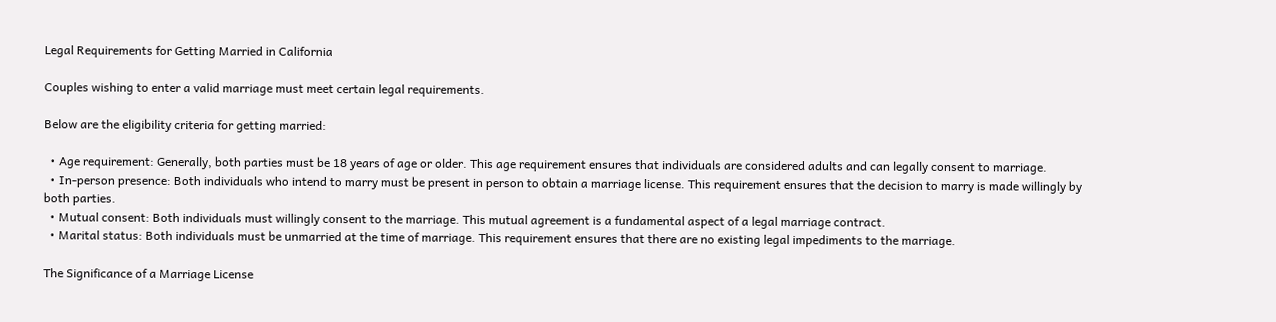Legal Requirements for Getting Married in California

Couples wishing to enter a valid marriage must meet certain legal requirements.

Below are the eligibility criteria for getting married:

  • Age requirement: Generally, both parties must be 18 years of age or older. This age requirement ensures that individuals are considered adults and can legally consent to marriage.
  • In-person presence: Both individuals who intend to marry must be present in person to obtain a marriage license. This requirement ensures that the decision to marry is made willingly by both parties.
  • Mutual consent: Both individuals must willingly consent to the marriage. This mutual agreement is a fundamental aspect of a legal marriage contract.
  • Marital status: Both individuals must be unmarried at the time of marriage. This requirement ensures that there are no existing legal impediments to the marriage.

The Significance of a Marriage License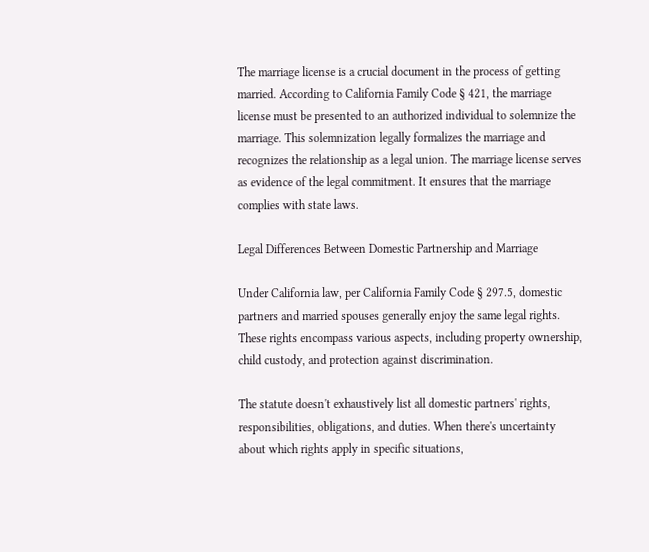The marriage license is a crucial document in the process of getting married. According to California Family Code § 421, the marriage license must be presented to an authorized individual to solemnize the marriage. This solemnization legally formalizes the marriage and recognizes the relationship as a legal union. The marriage license serves as evidence of the legal commitment. It ensures that the marriage complies with state laws.

Legal Differences Between Domestic Partnership and Marriage

Under California law, per California Family Code § 297.5, domestic partners and married spouses generally enjoy the same legal rights. These rights encompass various aspects, including property ownership, child custody, and protection against discrimination.

The statute doesn't exhaustively list all domestic partners' rights, responsibilities, obligations, and duties. When there's uncertainty about which rights apply in specific situations,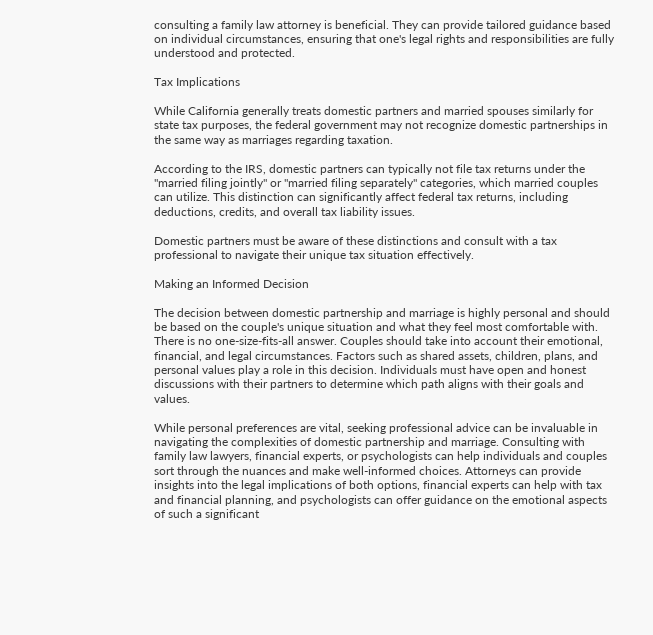consulting a family law attorney is beneficial. They can provide tailored guidance based on individual circumstances, ensuring that one's legal rights and responsibilities are fully understood and protected.

Tax Implications

While California generally treats domestic partners and married spouses similarly for state tax purposes, the federal government may not recognize domestic partnerships in the same way as marriages regarding taxation.

According to the IRS, domestic partners can typically not file tax returns under the "married filing jointly" or "married filing separately" categories, which married couples can utilize. This distinction can significantly affect federal tax returns, including deductions, credits, and overall tax liability issues.

Domestic partners must be aware of these distinctions and consult with a tax professional to navigate their unique tax situation effectively.

Making an Informed Decision

The decision between domestic partnership and marriage is highly personal and should be based on the couple's unique situation and what they feel most comfortable with. There is no one-size-fits-all answer. Couples should take into account their emotional, financial, and legal circumstances. Factors such as shared assets, children, plans, and personal values play a role in this decision. Individuals must have open and honest discussions with their partners to determine which path aligns with their goals and values.

While personal preferences are vital, seeking professional advice can be invaluable in navigating the complexities of domestic partnership and marriage. Consulting with family law lawyers, financial experts, or psychologists can help individuals and couples sort through the nuances and make well-informed choices. Attorneys can provide insights into the legal implications of both options, financial experts can help with tax and financial planning, and psychologists can offer guidance on the emotional aspects of such a significant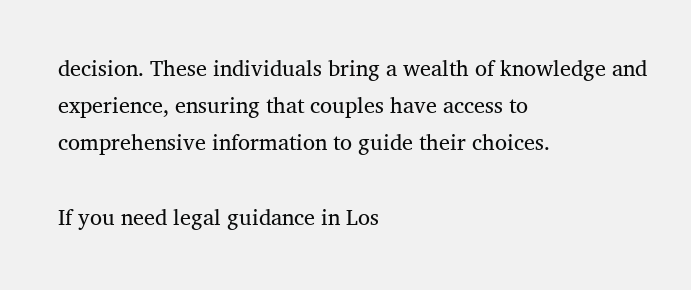decision. These individuals bring a wealth of knowledge and experience, ensuring that couples have access to comprehensive information to guide their choices.

If you need legal guidance in Los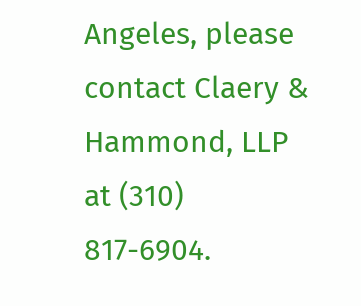Angeles, please contact Claery & Hammond, LLP at (310) 817-6904.